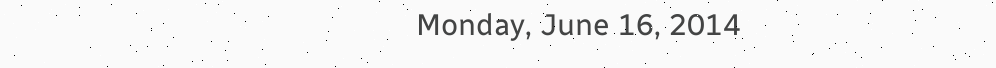Monday, June 16, 2014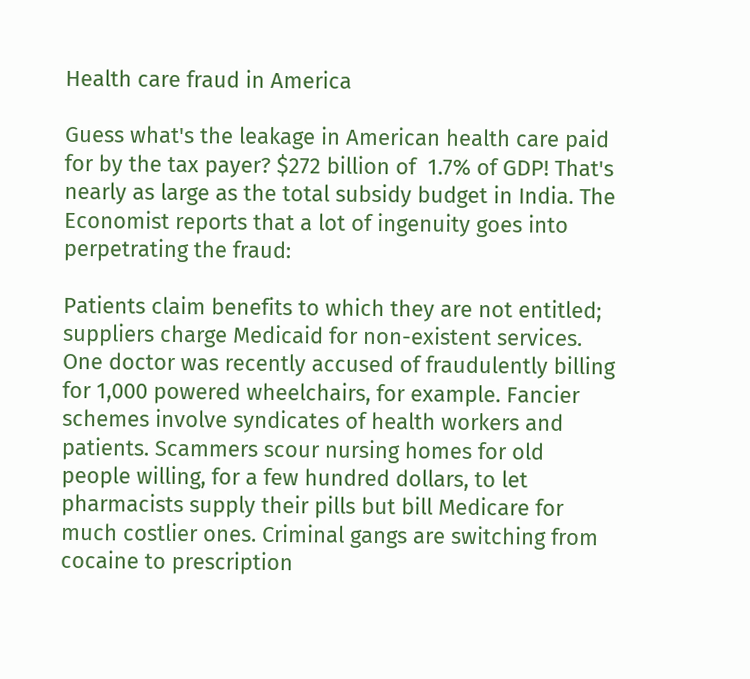Health care fraud in America

Guess what's the leakage in American health care paid for by the tax payer? $272 billion of  1.7% of GDP! That's nearly as large as the total subsidy budget in India. The Economist reports that a lot of ingenuity goes into perpetrating the fraud:

Patients claim benefits to which they are not entitled; suppliers charge Medicaid for non-existent services. One doctor was recently accused of fraudulently billing for 1,000 powered wheelchairs, for example. Fancier schemes involve syndicates of health workers and patients. Scammers scour nursing homes for old people willing, for a few hundred dollars, to let pharmacists supply their pills but bill Medicare for much costlier ones. Criminal gangs are switching from cocaine to prescription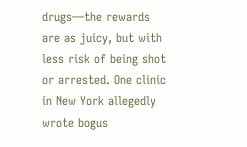drugs—the rewards are as juicy, but with less risk of being shot or arrested. One clinic in New York allegedly wrote bogus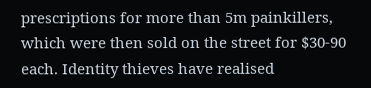prescriptions for more than 5m painkillers, which were then sold on the street for $30-90 each. Identity thieves have realised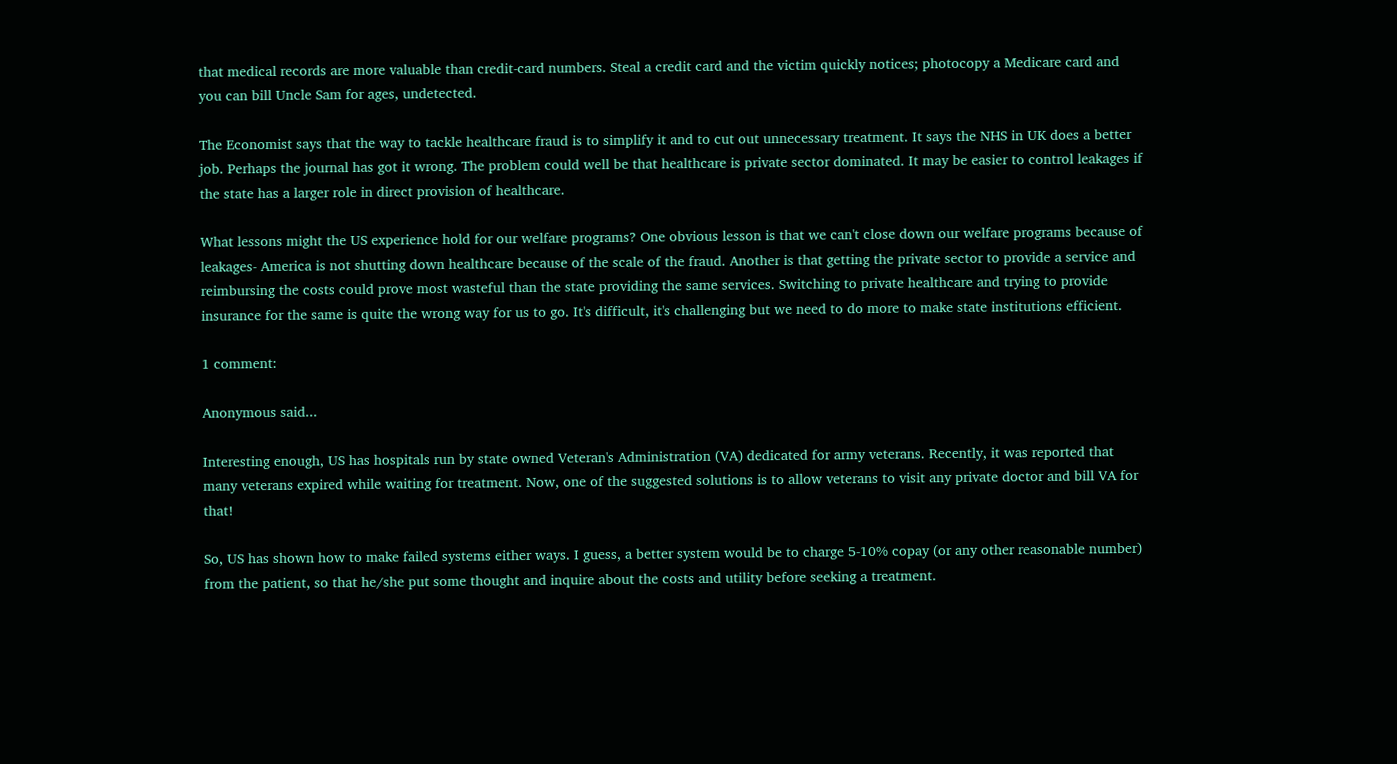that medical records are more valuable than credit-card numbers. Steal a credit card and the victim quickly notices; photocopy a Medicare card and you can bill Uncle Sam for ages, undetected.

The Economist says that the way to tackle healthcare fraud is to simplify it and to cut out unnecessary treatment. It says the NHS in UK does a better job. Perhaps the journal has got it wrong. The problem could well be that healthcare is private sector dominated. It may be easier to control leakages if the state has a larger role in direct provision of healthcare.

What lessons might the US experience hold for our welfare programs? One obvious lesson is that we can't close down our welfare programs because of leakages- America is not shutting down healthcare because of the scale of the fraud. Another is that getting the private sector to provide a service and reimbursing the costs could prove most wasteful than the state providing the same services. Switching to private healthcare and trying to provide insurance for the same is quite the wrong way for us to go. It's difficult, it's challenging but we need to do more to make state institutions efficient.

1 comment:

Anonymous said...

Interesting enough, US has hospitals run by state owned Veteran's Administration (VA) dedicated for army veterans. Recently, it was reported that many veterans expired while waiting for treatment. Now, one of the suggested solutions is to allow veterans to visit any private doctor and bill VA for that!

So, US has shown how to make failed systems either ways. I guess, a better system would be to charge 5-10% copay (or any other reasonable number) from the patient, so that he/she put some thought and inquire about the costs and utility before seeking a treatment.